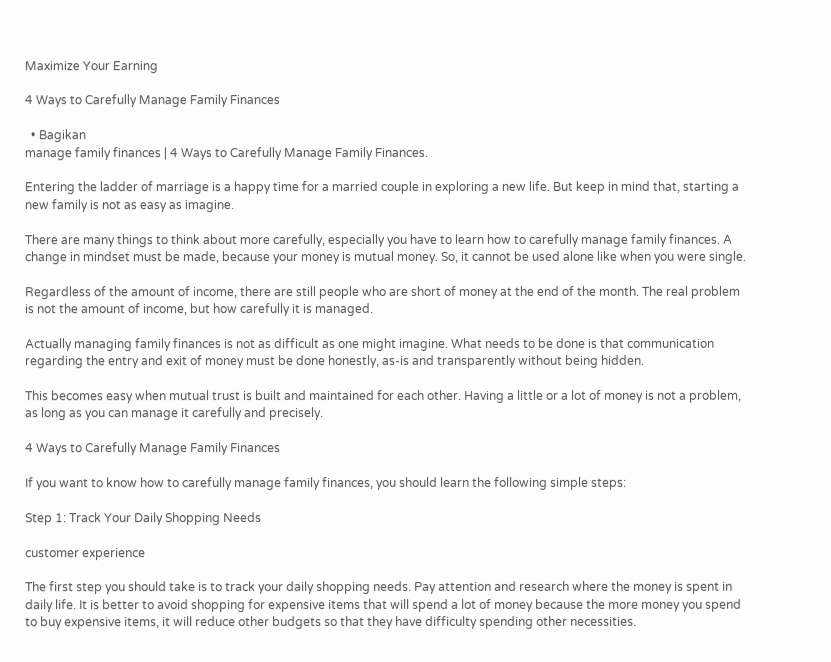Maximize Your Earning

4 Ways to Carefully Manage Family Finances

  • Bagikan
manage family finances | 4 Ways to Carefully Manage Family Finances.

Entering the ladder of marriage is a happy time for a married couple in exploring a new life. But keep in mind that, starting a new family is not as easy as imagine.

There are many things to think about more carefully, especially you have to learn how to carefully manage family finances. A change in mindset must be made, because your money is mutual money. So, it cannot be used alone like when you were single.

Regardless of the amount of income, there are still people who are short of money at the end of the month. The real problem is not the amount of income, but how carefully it is managed.

Actually managing family finances is not as difficult as one might imagine. What needs to be done is that communication regarding the entry and exit of money must be done honestly, as-is and transparently without being hidden.

This becomes easy when mutual trust is built and maintained for each other. Having a little or a lot of money is not a problem, as long as you can manage it carefully and precisely.

4 Ways to Carefully Manage Family Finances

If you want to know how to carefully manage family finances, you should learn the following simple steps:

Step 1: Track Your Daily Shopping Needs

customer experience

The first step you should take is to track your daily shopping needs. Pay attention and research where the money is spent in daily life. It is better to avoid shopping for expensive items that will spend a lot of money because the more money you spend to buy expensive items, it will reduce other budgets so that they have difficulty spending other necessities.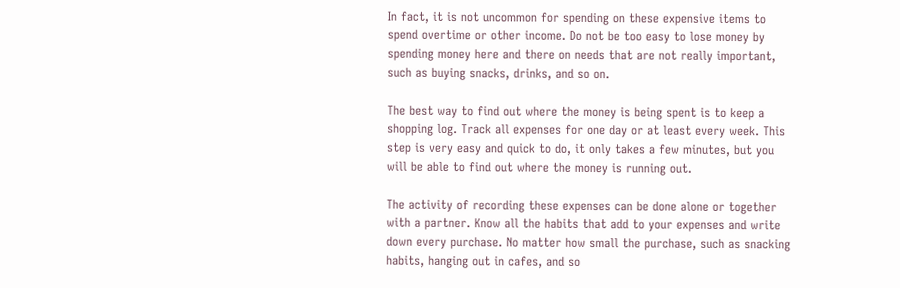In fact, it is not uncommon for spending on these expensive items to spend overtime or other income. Do not be too easy to lose money by spending money here and there on needs that are not really important, such as buying snacks, drinks, and so on.

The best way to find out where the money is being spent is to keep a shopping log. Track all expenses for one day or at least every week. This step is very easy and quick to do, it only takes a few minutes, but you will be able to find out where the money is running out.

The activity of recording these expenses can be done alone or together with a partner. Know all the habits that add to your expenses and write down every purchase. No matter how small the purchase, such as snacking habits, hanging out in cafes, and so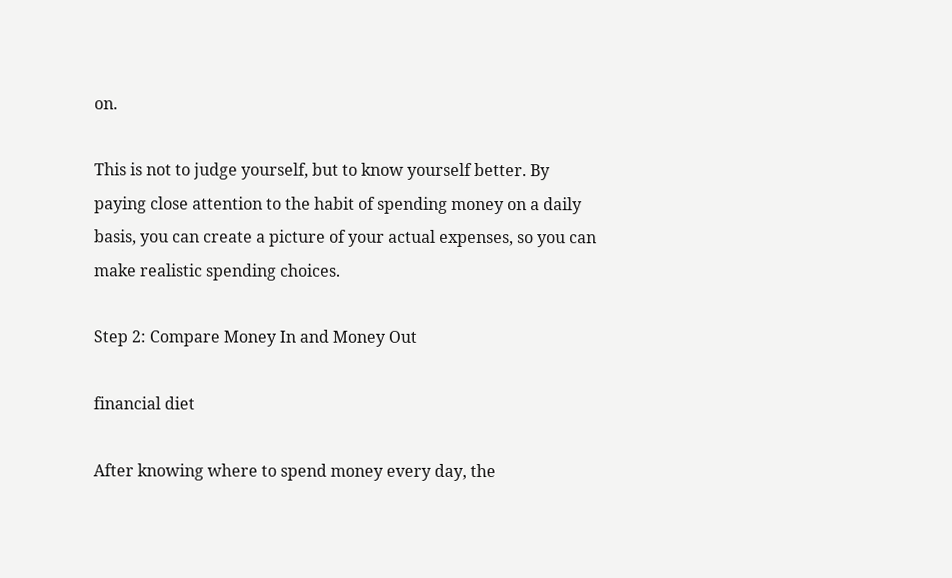on.

This is not to judge yourself, but to know yourself better. By paying close attention to the habit of spending money on a daily basis, you can create a picture of your actual expenses, so you can make realistic spending choices.

Step 2: Compare Money In and Money Out

financial diet

After knowing where to spend money every day, the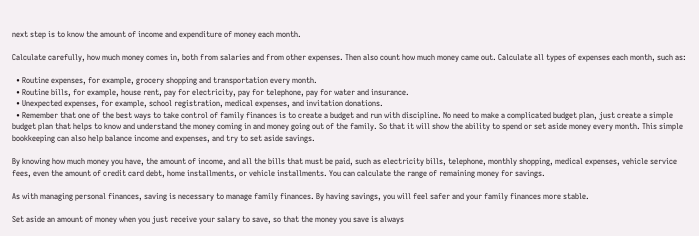next step is to know the amount of income and expenditure of money each month.

Calculate carefully, how much money comes in, both from salaries and from other expenses. Then also count how much money came out. Calculate all types of expenses each month, such as:

  • Routine expenses, for example, grocery shopping and transportation every month.
  • Routine bills, for example, house rent, pay for electricity, pay for telephone, pay for water and insurance.
  • Unexpected expenses, for example, school registration, medical expenses, and invitation donations.
  • Remember that one of the best ways to take control of family finances is to create a budget and run with discipline. No need to make a complicated budget plan, just create a simple budget plan that helps to know and understand the money coming in and money going out of the family. So that it will show the ability to spend or set aside money every month. This simple bookkeeping can also help balance income and expenses, and try to set aside savings.

By knowing how much money you have, the amount of income, and all the bills that must be paid, such as electricity bills, telephone, monthly shopping, medical expenses, vehicle service fees, even the amount of credit card debt, home installments, or vehicle installments. You can calculate the range of remaining money for savings.

As with managing personal finances, saving is necessary to manage family finances. By having savings, you will feel safer and your family finances more stable.

Set aside an amount of money when you just receive your salary to save, so that the money you save is always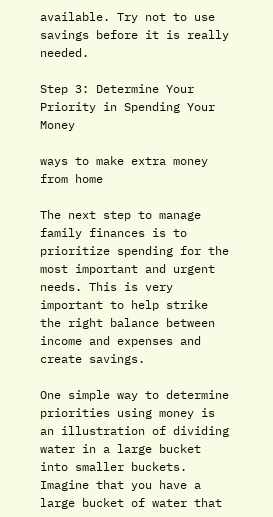available. Try not to use savings before it is really needed.

Step 3: Determine Your Priority in Spending Your Money

ways to make extra money from home

The next step to manage family finances is to prioritize spending for the most important and urgent needs. This is very important to help strike the right balance between income and expenses and create savings.

One simple way to determine priorities using money is an illustration of dividing water in a large bucket into smaller buckets. Imagine that you have a large bucket of water that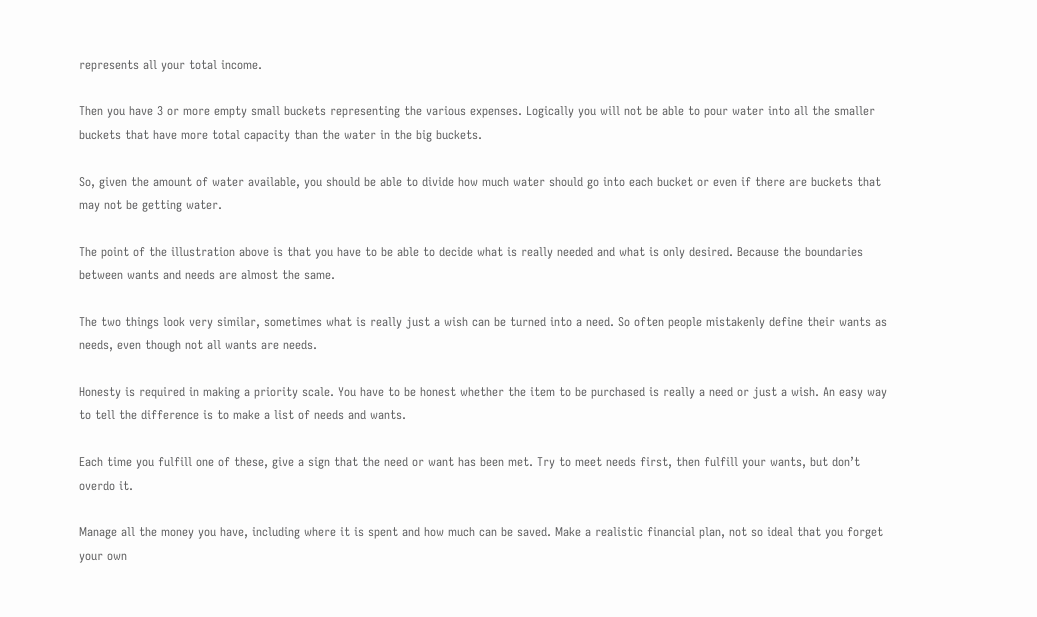represents all your total income.

Then you have 3 or more empty small buckets representing the various expenses. Logically you will not be able to pour water into all the smaller buckets that have more total capacity than the water in the big buckets.

So, given the amount of water available, you should be able to divide how much water should go into each bucket or even if there are buckets that may not be getting water.

The point of the illustration above is that you have to be able to decide what is really needed and what is only desired. Because the boundaries between wants and needs are almost the same.

The two things look very similar, sometimes what is really just a wish can be turned into a need. So often people mistakenly define their wants as needs, even though not all wants are needs.

Honesty is required in making a priority scale. You have to be honest whether the item to be purchased is really a need or just a wish. An easy way to tell the difference is to make a list of needs and wants.

Each time you fulfill one of these, give a sign that the need or want has been met. Try to meet needs first, then fulfill your wants, but don’t overdo it.

Manage all the money you have, including where it is spent and how much can be saved. Make a realistic financial plan, not so ideal that you forget your own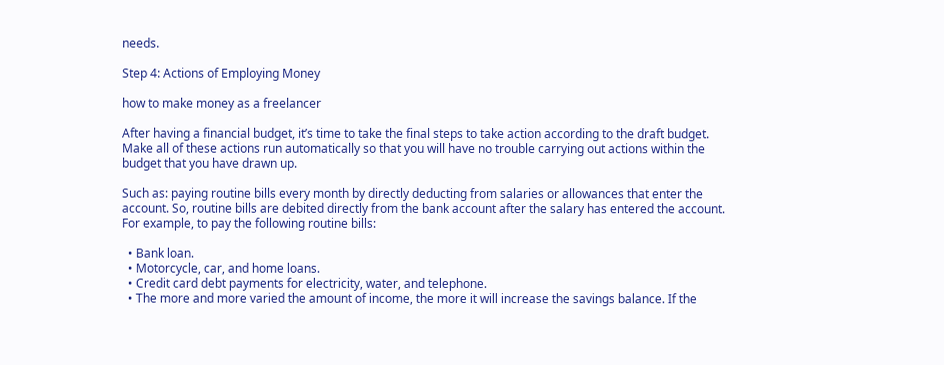needs.

Step 4: Actions of Employing Money

how to make money as a freelancer

After having a financial budget, it’s time to take the final steps to take action according to the draft budget. Make all of these actions run automatically so that you will have no trouble carrying out actions within the budget that you have drawn up.

Such as: paying routine bills every month by directly deducting from salaries or allowances that enter the account. So, routine bills are debited directly from the bank account after the salary has entered the account. For example, to pay the following routine bills:

  • Bank loan.
  • Motorcycle, car, and home loans.
  • Credit card debt payments for electricity, water, and telephone.
  • The more and more varied the amount of income, the more it will increase the savings balance. If the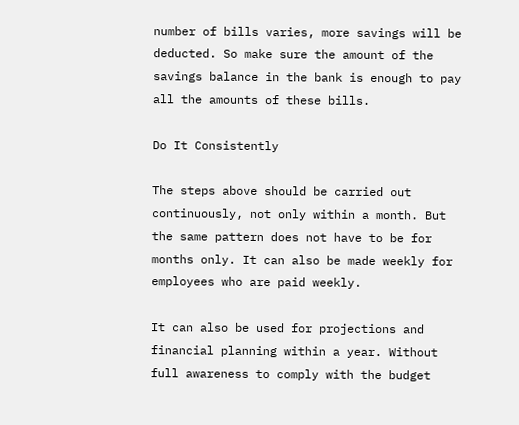number of bills varies, more savings will be deducted. So make sure the amount of the savings balance in the bank is enough to pay all the amounts of these bills.

Do It Consistently

The steps above should be carried out continuously, not only within a month. But the same pattern does not have to be for months only. It can also be made weekly for employees who are paid weekly.

It can also be used for projections and financial planning within a year. Without full awareness to comply with the budget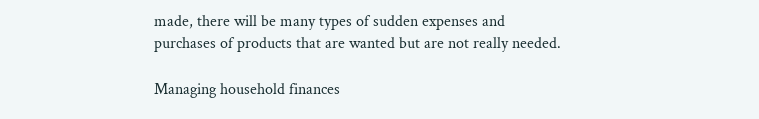made, there will be many types of sudden expenses and purchases of products that are wanted but are not really needed.

Managing household finances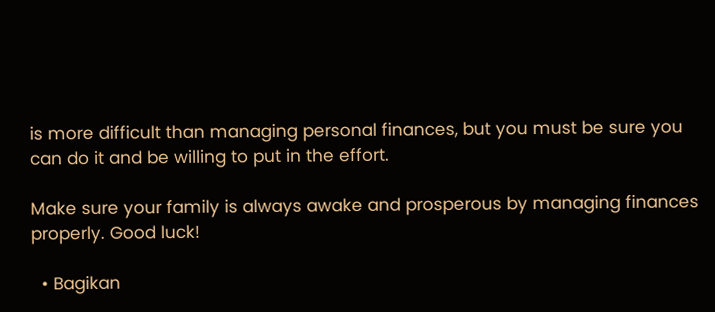is more difficult than managing personal finances, but you must be sure you can do it and be willing to put in the effort.

Make sure your family is always awake and prosperous by managing finances properly. Good luck!

  • Bagikan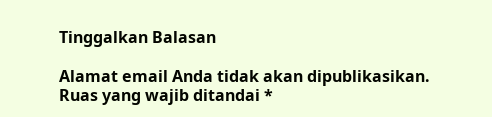Tinggalkan Balasan

Alamat email Anda tidak akan dipublikasikan. Ruas yang wajib ditandai *